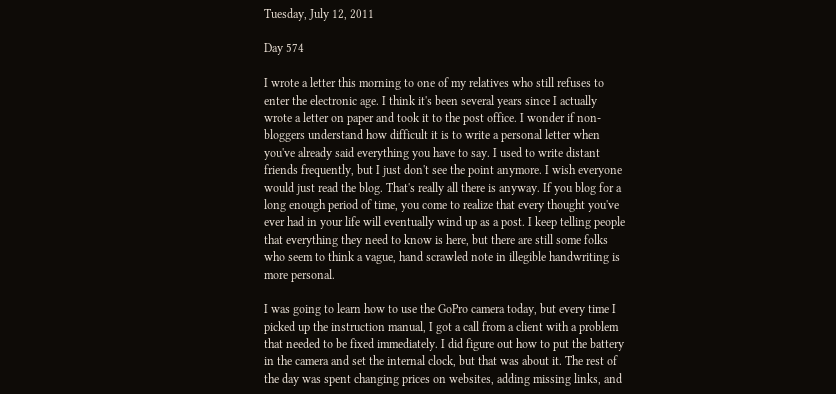Tuesday, July 12, 2011

Day 574

I wrote a letter this morning to one of my relatives who still refuses to enter the electronic age. I think it's been several years since I actually wrote a letter on paper and took it to the post office. I wonder if non-bloggers understand how difficult it is to write a personal letter when you've already said everything you have to say. I used to write distant friends frequently, but I just don't see the point anymore. I wish everyone would just read the blog. That's really all there is anyway. If you blog for a long enough period of time, you come to realize that every thought you've ever had in your life will eventually wind up as a post. I keep telling people that everything they need to know is here, but there are still some folks who seem to think a vague, hand scrawled note in illegible handwriting is more personal.

I was going to learn how to use the GoPro camera today, but every time I picked up the instruction manual, I got a call from a client with a problem that needed to be fixed immediately. I did figure out how to put the battery in the camera and set the internal clock, but that was about it. The rest of the day was spent changing prices on websites, adding missing links, and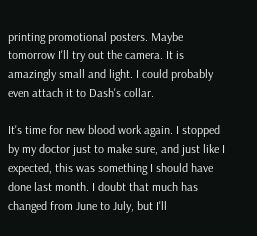printing promotional posters. Maybe tomorrow I'll try out the camera. It is amazingly small and light. I could probably even attach it to Dash's collar.

It's time for new blood work again. I stopped by my doctor just to make sure, and just like I expected, this was something I should have done last month. I doubt that much has changed from June to July, but I'll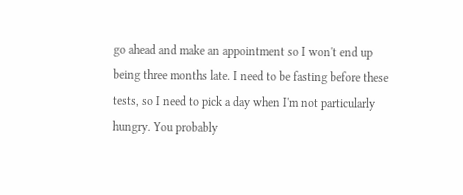go ahead and make an appointment so I won't end up being three months late. I need to be fasting before these tests, so I need to pick a day when I'm not particularly hungry. You probably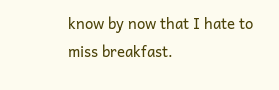know by now that I hate to miss breakfast.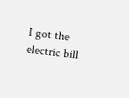I got the electric bill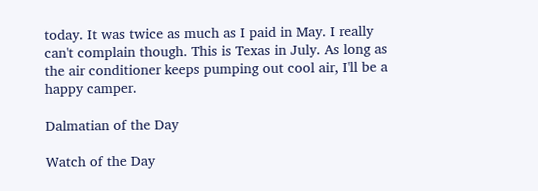today. It was twice as much as I paid in May. I really can't complain though. This is Texas in July. As long as the air conditioner keeps pumping out cool air, I'll be a happy camper.

Dalmatian of the Day

Watch of the Day